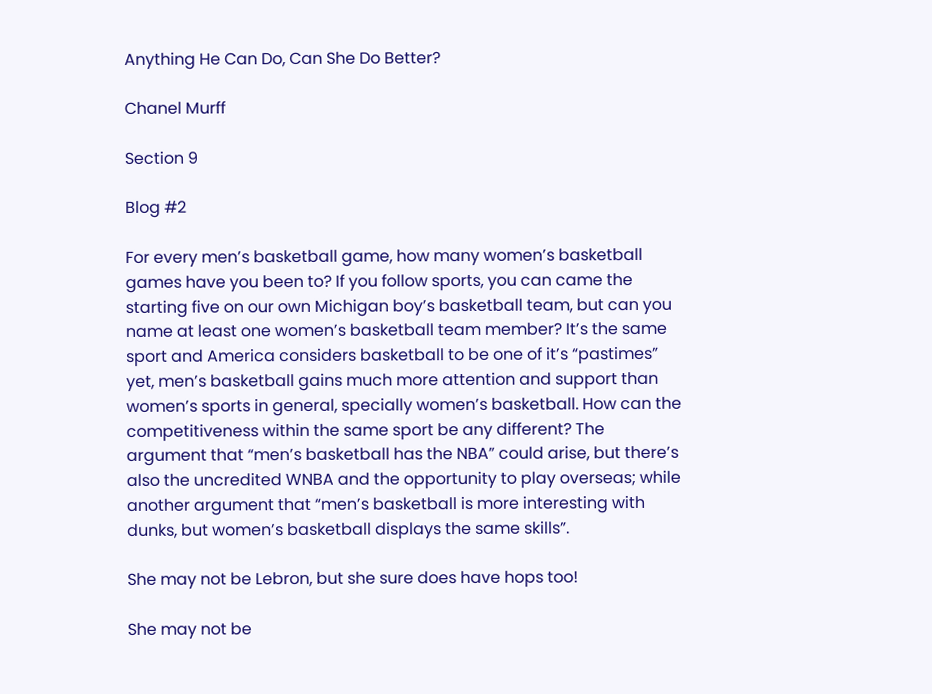Anything He Can Do, Can She Do Better?

Chanel Murff

Section 9

Blog #2

For every men’s basketball game, how many women’s basketball games have you been to? If you follow sports, you can came the starting five on our own Michigan boy’s basketball team, but can you name at least one women’s basketball team member? It’s the same sport and America considers basketball to be one of it’s “pastimes” yet, men’s basketball gains much more attention and support than women’s sports in general, specially women’s basketball. How can the competitiveness within the same sport be any different? The argument that “men’s basketball has the NBA” could arise, but there’s also the uncredited WNBA and the opportunity to play overseas; while another argument that “men’s basketball is more interesting with dunks, but women’s basketball displays the same skills”.

She may not be Lebron, but she sure does have hops too!

She may not be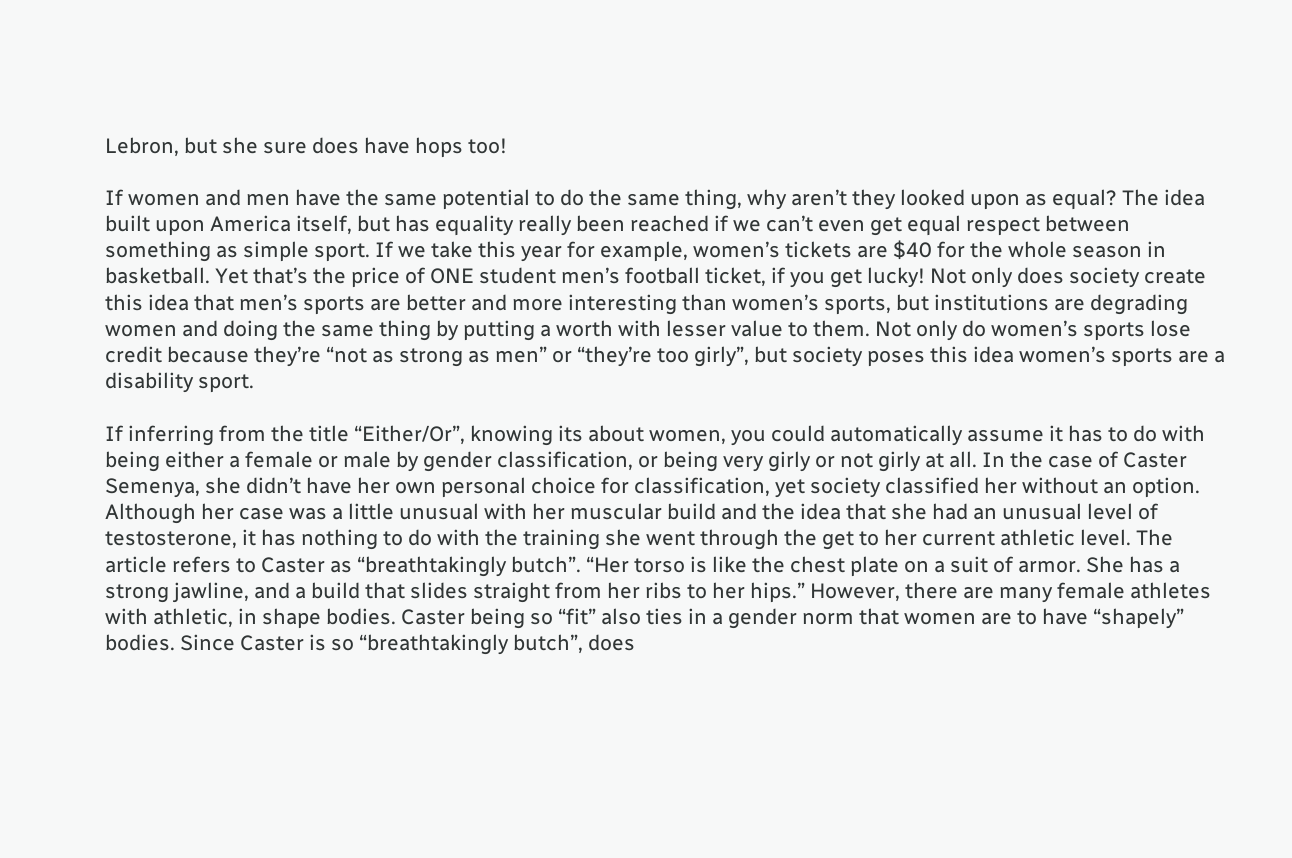Lebron, but she sure does have hops too!

If women and men have the same potential to do the same thing, why aren’t they looked upon as equal? The idea built upon America itself, but has equality really been reached if we can’t even get equal respect between something as simple sport. If we take this year for example, women’s tickets are $40 for the whole season in basketball. Yet that’s the price of ONE student men’s football ticket, if you get lucky! Not only does society create this idea that men’s sports are better and more interesting than women’s sports, but institutions are degrading women and doing the same thing by putting a worth with lesser value to them. Not only do women’s sports lose credit because they’re “not as strong as men” or “they’re too girly”, but society poses this idea women’s sports are a disability sport.

If inferring from the title “Either/Or”, knowing its about women, you could automatically assume it has to do with being either a female or male by gender classification, or being very girly or not girly at all. In the case of Caster Semenya, she didn’t have her own personal choice for classification, yet society classified her without an option. Although her case was a little unusual with her muscular build and the idea that she had an unusual level of testosterone, it has nothing to do with the training she went through the get to her current athletic level. The article refers to Caster as “breathtakingly butch”. “Her torso is like the chest plate on a suit of armor. She has a strong jawline, and a build that slides straight from her ribs to her hips.” However, there are many female athletes with athletic, in shape bodies. Caster being so “fit” also ties in a gender norm that women are to have “shapely” bodies. Since Caster is so “breathtakingly butch”, does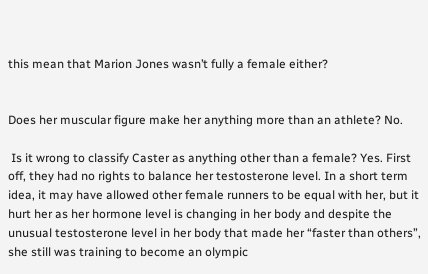this mean that Marion Jones wasn’t fully a female either?


Does her muscular figure make her anything more than an athlete? No.

 Is it wrong to classify Caster as anything other than a female? Yes. First off, they had no rights to balance her testosterone level. In a short term idea, it may have allowed other female runners to be equal with her, but it hurt her as her hormone level is changing in her body and despite the unusual testosterone level in her body that made her “faster than others”, she still was training to become an olympic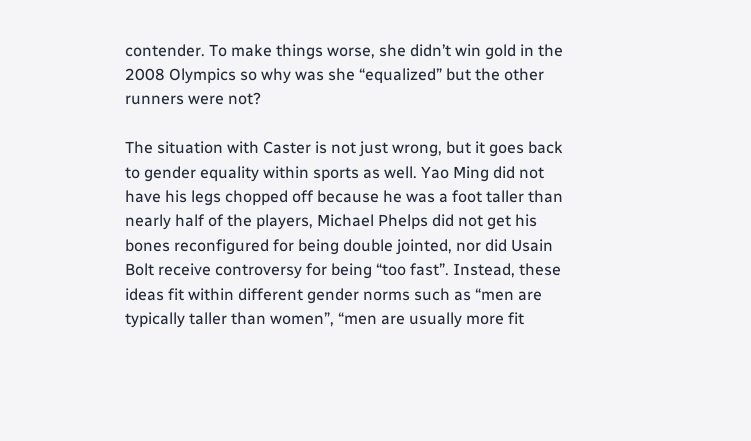contender. To make things worse, she didn’t win gold in the 2008 Olympics so why was she “equalized” but the other runners were not?

The situation with Caster is not just wrong, but it goes back to gender equality within sports as well. Yao Ming did not have his legs chopped off because he was a foot taller than nearly half of the players, Michael Phelps did not get his bones reconfigured for being double jointed, nor did Usain Bolt receive controversy for being “too fast”. Instead, these ideas fit within different gender norms such as “men are typically taller than women”, “men are usually more fit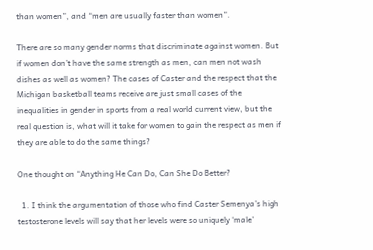than women”, and “men are usually faster than women”.

There are so many gender norms that discriminate against women. But if women don’t have the same strength as men, can men not wash dishes as well as women? The cases of Caster and the respect that the Michigan basketball teams receive are just small cases of the inequalities in gender in sports from a real world current view, but the real question is, what will it take for women to gain the respect as men if they are able to do the same things?

One thought on “Anything He Can Do, Can She Do Better?

  1. I think the argumentation of those who find Caster Semenya’s high testosterone levels will say that her levels were so uniquely ‘male’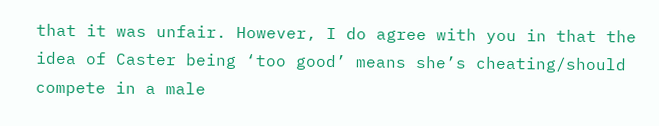that it was unfair. However, I do agree with you in that the idea of Caster being ‘too good’ means she’s cheating/should compete in a male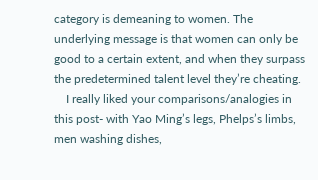category is demeaning to women. The underlying message is that women can only be good to a certain extent, and when they surpass the predetermined talent level they’re cheating.
    I really liked your comparisons/analogies in this post- with Yao Ming’s legs, Phelps’s limbs, men washing dishes,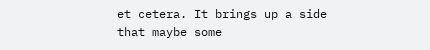et cetera. It brings up a side that maybe some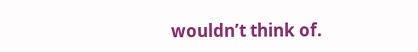wouldn’t think of.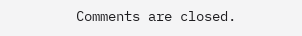Comments are closed.